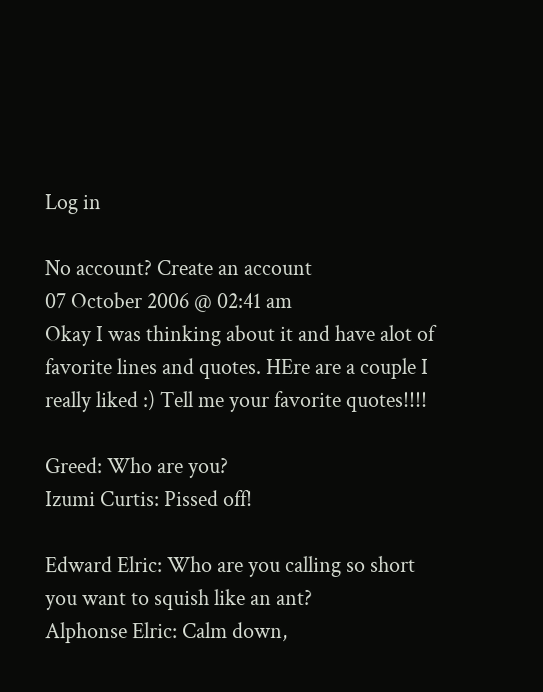Log in

No account? Create an account
07 October 2006 @ 02:41 am
Okay I was thinking about it and have alot of favorite lines and quotes. HEre are a couple I really liked :) Tell me your favorite quotes!!!!

Greed: Who are you?
Izumi Curtis: Pissed off!

Edward Elric: Who are you calling so short you want to squish like an ant?
Alphonse Elric: Calm down,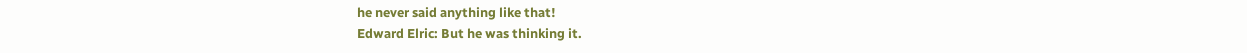he never said anything like that!
Edward Elric: But he was thinking it.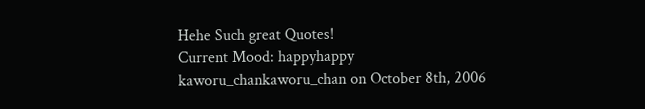Hehe Such great Quotes!
Current Mood: happyhappy
kaworu_chankaworu_chan on October 8th, 2006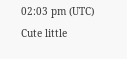02:03 pm (UTC)
Cute little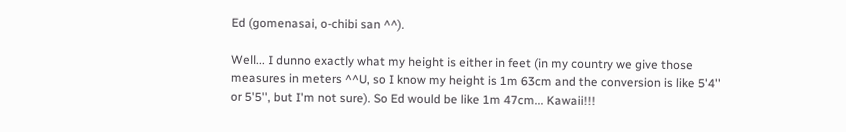Ed (gomenasai, o-chibi san ^^).

Well... I dunno exactly what my height is either in feet (in my country we give those measures in meters ^^U, so I know my height is 1m 63cm and the conversion is like 5'4'' or 5'5'', but I'm not sure). So Ed would be like 1m 47cm... Kawaii!!!